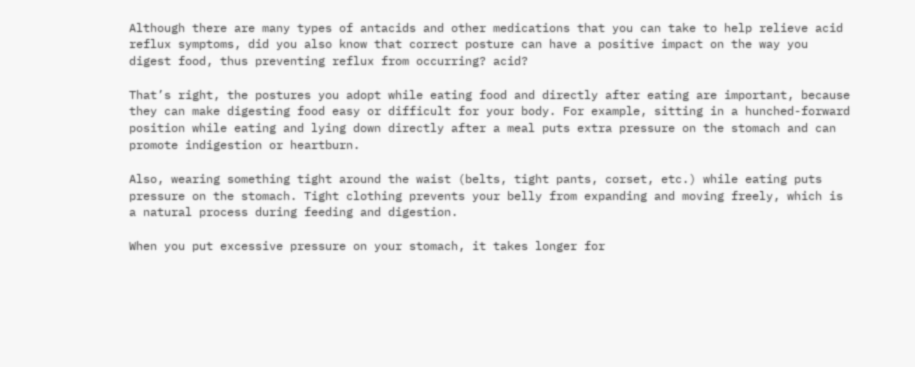Although there are many types of antacids and other medications that you can take to help relieve acid reflux symptoms, did you also know that correct posture can have a positive impact on the way you digest food, thus preventing reflux from occurring? acid?

That’s right, the postures you adopt while eating food and directly after eating are important, because they can make digesting food easy or difficult for your body. For example, sitting in a hunched-forward position while eating and lying down directly after a meal puts extra pressure on the stomach and can promote indigestion or heartburn.

Also, wearing something tight around the waist (belts, tight pants, corset, etc.) while eating puts pressure on the stomach. Tight clothing prevents your belly from expanding and moving freely, which is a natural process during feeding and digestion.

When you put excessive pressure on your stomach, it takes longer for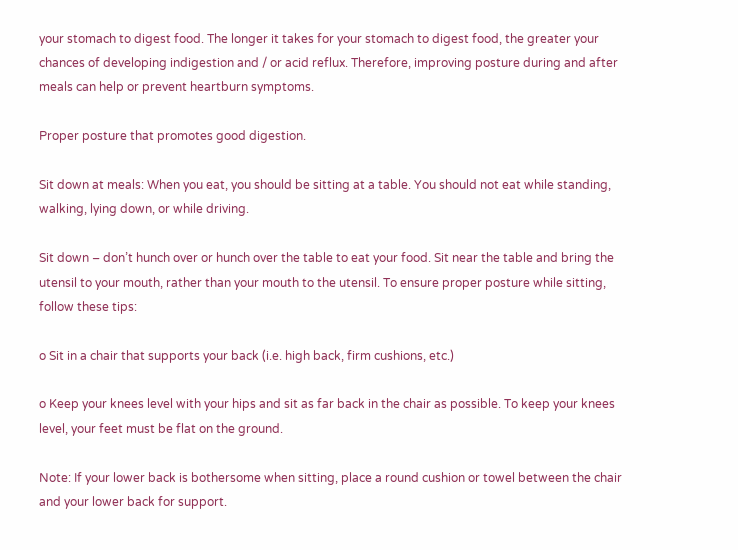your stomach to digest food. The longer it takes for your stomach to digest food, the greater your chances of developing indigestion and / or acid reflux. Therefore, improving posture during and after meals can help or prevent heartburn symptoms.

Proper posture that promotes good digestion.

Sit down at meals: When you eat, you should be sitting at a table. You should not eat while standing, walking, lying down, or while driving.

Sit down – don’t hunch over or hunch over the table to eat your food. Sit near the table and bring the utensil to your mouth, rather than your mouth to the utensil. To ensure proper posture while sitting, follow these tips:

o Sit in a chair that supports your back (i.e. high back, firm cushions, etc.)

o Keep your knees level with your hips and sit as far back in the chair as possible. To keep your knees level, your feet must be flat on the ground.

Note: If your lower back is bothersome when sitting, place a round cushion or towel between the chair and your lower back for support.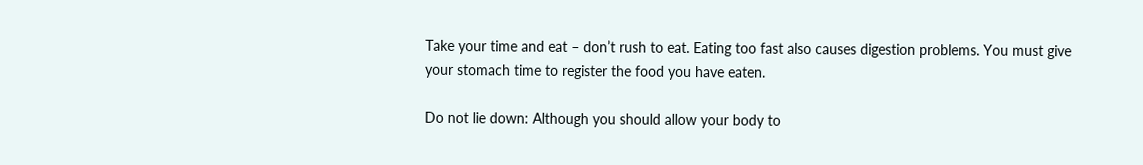Take your time and eat – don’t rush to eat. Eating too fast also causes digestion problems. You must give your stomach time to register the food you have eaten.

Do not lie down: Although you should allow your body to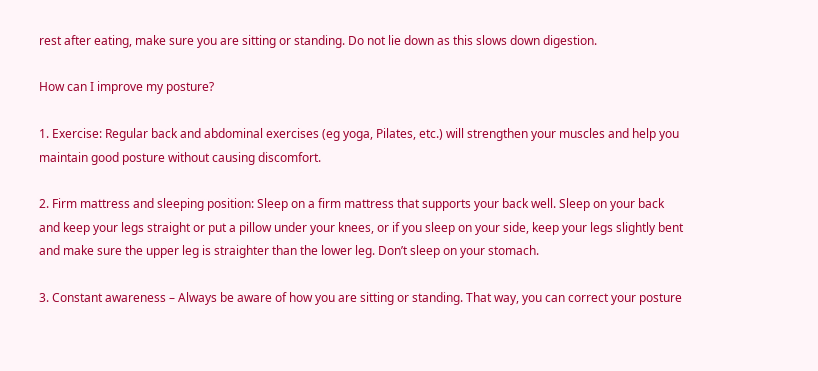rest after eating, make sure you are sitting or standing. Do not lie down as this slows down digestion.

How can I improve my posture?

1. Exercise: Regular back and abdominal exercises (eg yoga, Pilates, etc.) will strengthen your muscles and help you maintain good posture without causing discomfort.

2. Firm mattress and sleeping position: Sleep on a firm mattress that supports your back well. Sleep on your back and keep your legs straight or put a pillow under your knees, or if you sleep on your side, keep your legs slightly bent and make sure the upper leg is straighter than the lower leg. Don’t sleep on your stomach.

3. Constant awareness – Always be aware of how you are sitting or standing. That way, you can correct your posture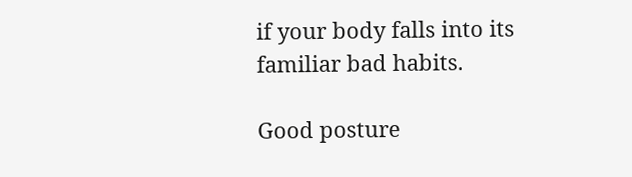if your body falls into its familiar bad habits.

Good posture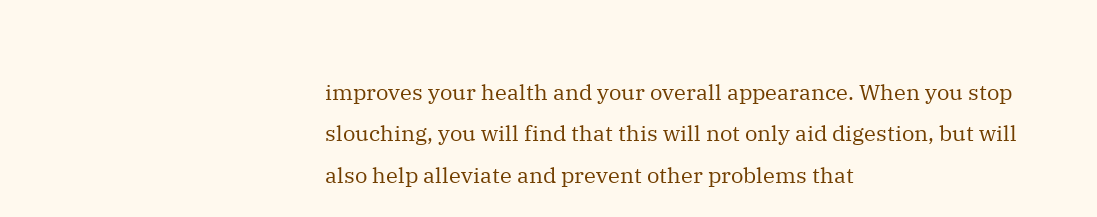improves your health and your overall appearance. When you stop slouching, you will find that this will not only aid digestion, but will also help alleviate and prevent other problems that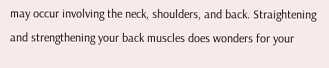may occur involving the neck, shoulders, and back. Straightening and strengthening your back muscles does wonders for your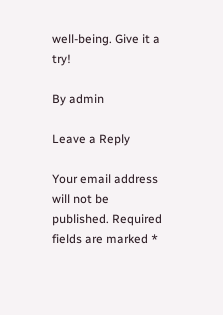well-being. Give it a try!

By admin

Leave a Reply

Your email address will not be published. Required fields are marked *